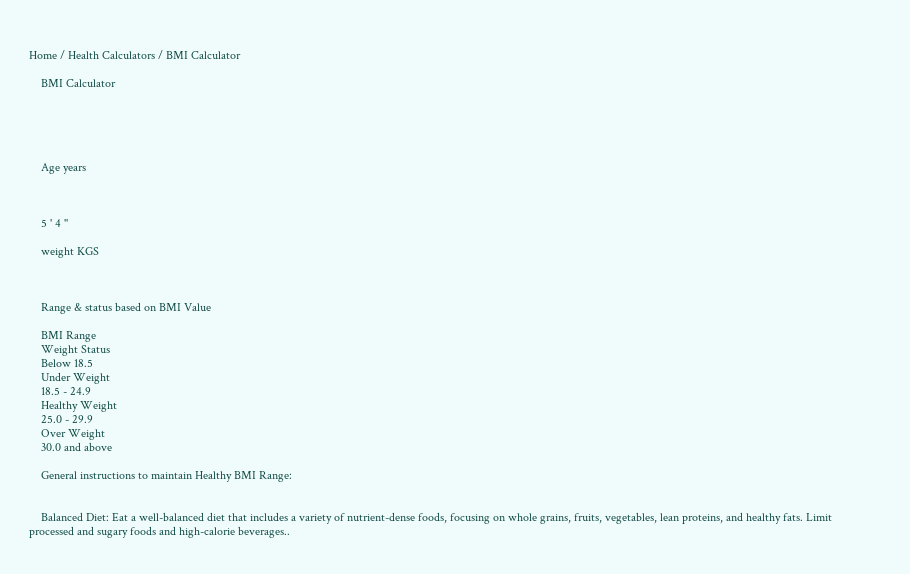Home / Health Calculators / BMI Calculator

    BMI Calculator





    Age years



    5 ' 4 ''

    weight KGS



    Range & status based on BMI Value

    BMI Range
    Weight Status
    Below 18.5
    Under Weight
    18.5 - 24.9
    Healthy Weight
    25.0 - 29.9
    Over Weight
    30.0 and above

    General instructions to maintain Healthy BMI Range:


    Balanced Diet: Eat a well-balanced diet that includes a variety of nutrient-dense foods, focusing on whole grains, fruits, vegetables, lean proteins, and healthy fats. Limit processed and sugary foods and high-calorie beverages..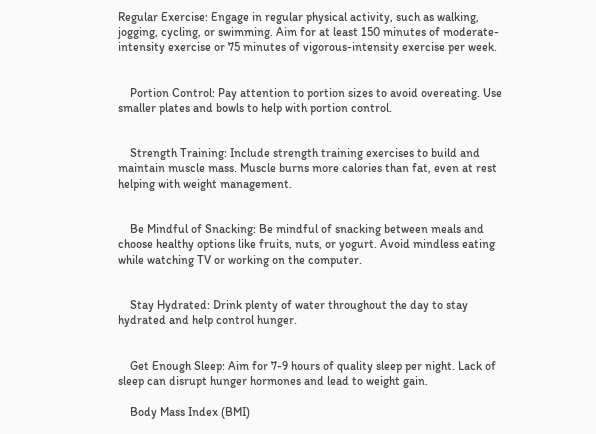Regular Exercise: Engage in regular physical activity, such as walking, jogging, cycling, or swimming. Aim for at least 150 minutes of moderate-intensity exercise or 75 minutes of vigorous-intensity exercise per week.


    Portion Control: Pay attention to portion sizes to avoid overeating. Use smaller plates and bowls to help with portion control.


    Strength Training: Include strength training exercises to build and maintain muscle mass. Muscle burns more calories than fat, even at rest helping with weight management.


    Be Mindful of Snacking: Be mindful of snacking between meals and choose healthy options like fruits, nuts, or yogurt. Avoid mindless eating while watching TV or working on the computer.


    Stay Hydrated: Drink plenty of water throughout the day to stay hydrated and help control hunger.


    Get Enough Sleep: Aim for 7-9 hours of quality sleep per night. Lack of sleep can disrupt hunger hormones and lead to weight gain.

    Body Mass Index (BMI)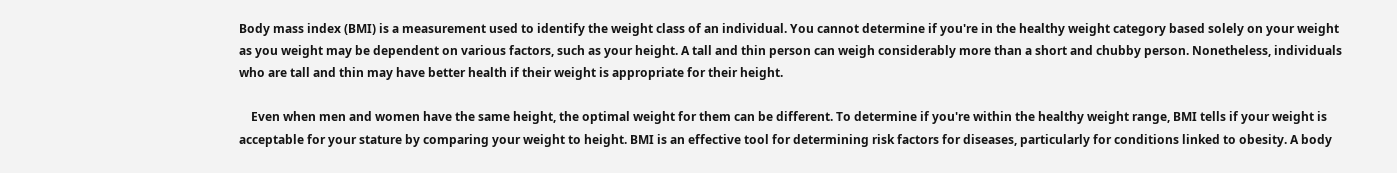Body mass index (BMI) is a measurement used to identify the weight class of an individual. You cannot determine if you're in the healthy weight category based solely on your weight as you weight may be dependent on various factors, such as your height. A tall and thin person can weigh considerably more than a short and chubby person. Nonetheless, individuals who are tall and thin may have better health if their weight is appropriate for their height.

    Even when men and women have the same height, the optimal weight for them can be different. To determine if you're within the healthy weight range, BMI tells if your weight is acceptable for your stature by comparing your weight to height. BMI is an effective tool for determining risk factors for diseases, particularly for conditions linked to obesity. A body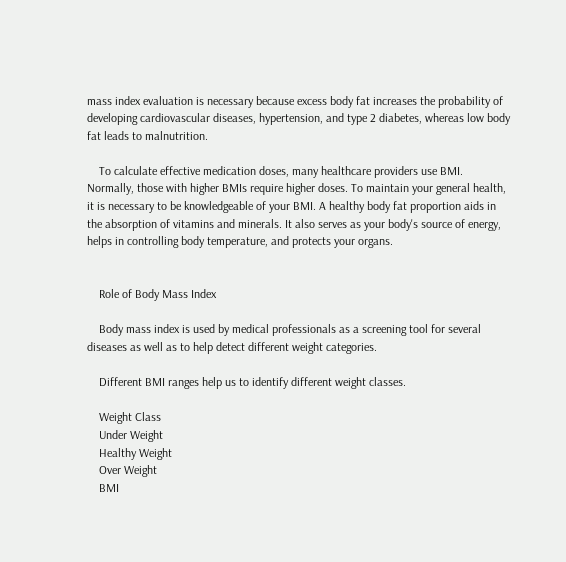mass index evaluation is necessary because excess body fat increases the probability of developing cardiovascular diseases, hypertension, and type 2 diabetes, whereas low body fat leads to malnutrition.

    To calculate effective medication doses, many healthcare providers use BMI. Normally, those with higher BMIs require higher doses. To maintain your general health, it is necessary to be knowledgeable of your BMI. A healthy body fat proportion aids in the absorption of vitamins and minerals. It also serves as your body's source of energy, helps in controlling body temperature, and protects your organs.


    Role of Body Mass Index

    Body mass index is used by medical professionals as a screening tool for several diseases as well as to help detect different weight categories.

    Different BMI ranges help us to identify different weight classes.

    Weight Class
    Under Weight
    Healthy Weight
    Over Weight
    BMI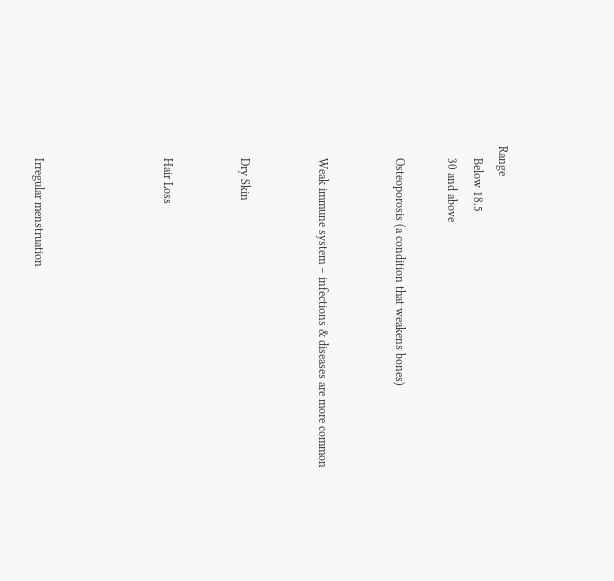Range
    Below 18.5
    30 and above

    Osteoporosis (a condition that weakens bones)


    Weak immune system – infections & diseases are more common


    Dry Skin


    Hair Loss




    Irregular menstruation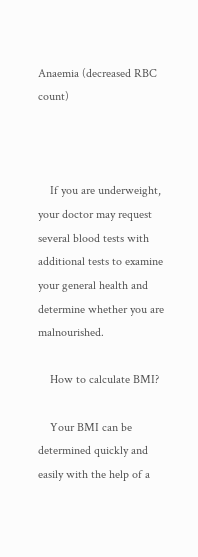Anaemia (decreased RBC count)



    If you are underweight, your doctor may request several blood tests with additional tests to examine your general health and determine whether you are malnourished.

    How to calculate BMI?

    Your BMI can be determined quickly and easily with the help of a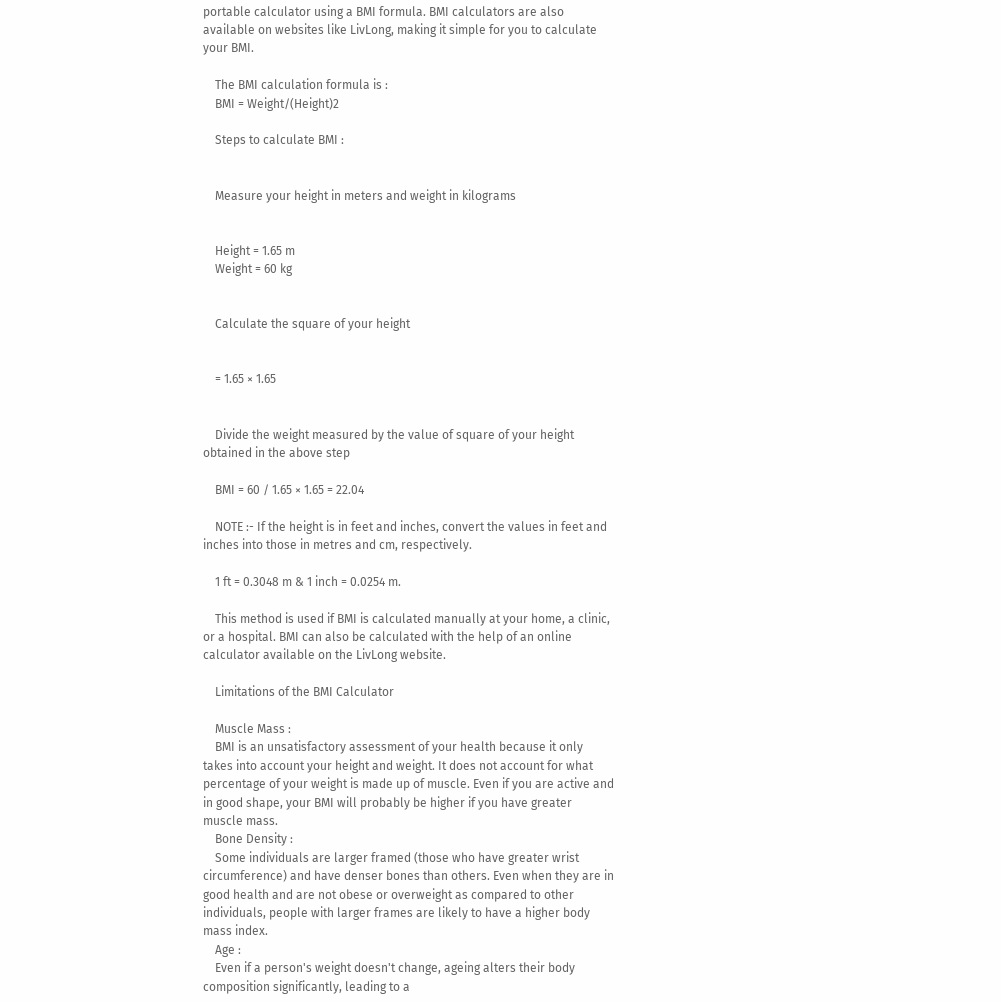portable calculator using a BMI formula. BMI calculators are also available on websites like LivLong, making it simple for you to calculate your BMI.

    The BMI calculation formula is :
    BMI = Weight/(Height)2

    Steps to calculate BMI :


    Measure your height in meters and weight in kilograms


    Height = 1.65 m
    Weight = 60 kg


    Calculate the square of your height


    = 1.65 × 1.65


    Divide the weight measured by the value of square of your height obtained in the above step

    BMI = 60 / 1.65 × 1.65 = 22.04

    NOTE :- If the height is in feet and inches, convert the values in feet and inches into those in metres and cm, respectively.

    1 ft = 0.3048 m & 1 inch = 0.0254 m.

    This method is used if BMI is calculated manually at your home, a clinic, or a hospital. BMI can also be calculated with the help of an online calculator available on the LivLong website.

    Limitations of the BMI Calculator

    Muscle Mass :
    BMI is an unsatisfactory assessment of your health because it only takes into account your height and weight. It does not account for what percentage of your weight is made up of muscle. Even if you are active and in good shape, your BMI will probably be higher if you have greater muscle mass.
    Bone Density :
    Some individuals are larger framed (those who have greater wrist circumference) and have denser bones than others. Even when they are in good health and are not obese or overweight as compared to other individuals, people with larger frames are likely to have a higher body mass index.
    Age :
    Even if a person's weight doesn't change, ageing alters their body composition significantly, leading to a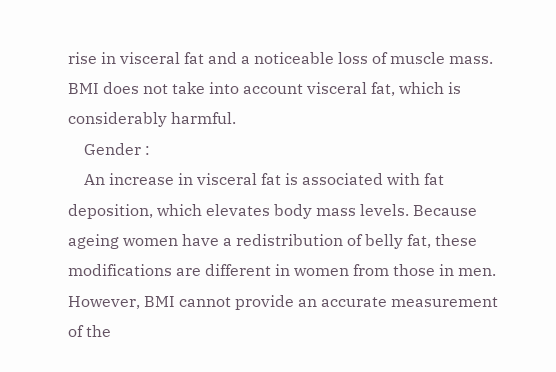rise in visceral fat and a noticeable loss of muscle mass. BMI does not take into account visceral fat, which is considerably harmful.
    Gender :
    An increase in visceral fat is associated with fat deposition, which elevates body mass levels. Because ageing women have a redistribution of belly fat, these modifications are different in women from those in men. However, BMI cannot provide an accurate measurement of the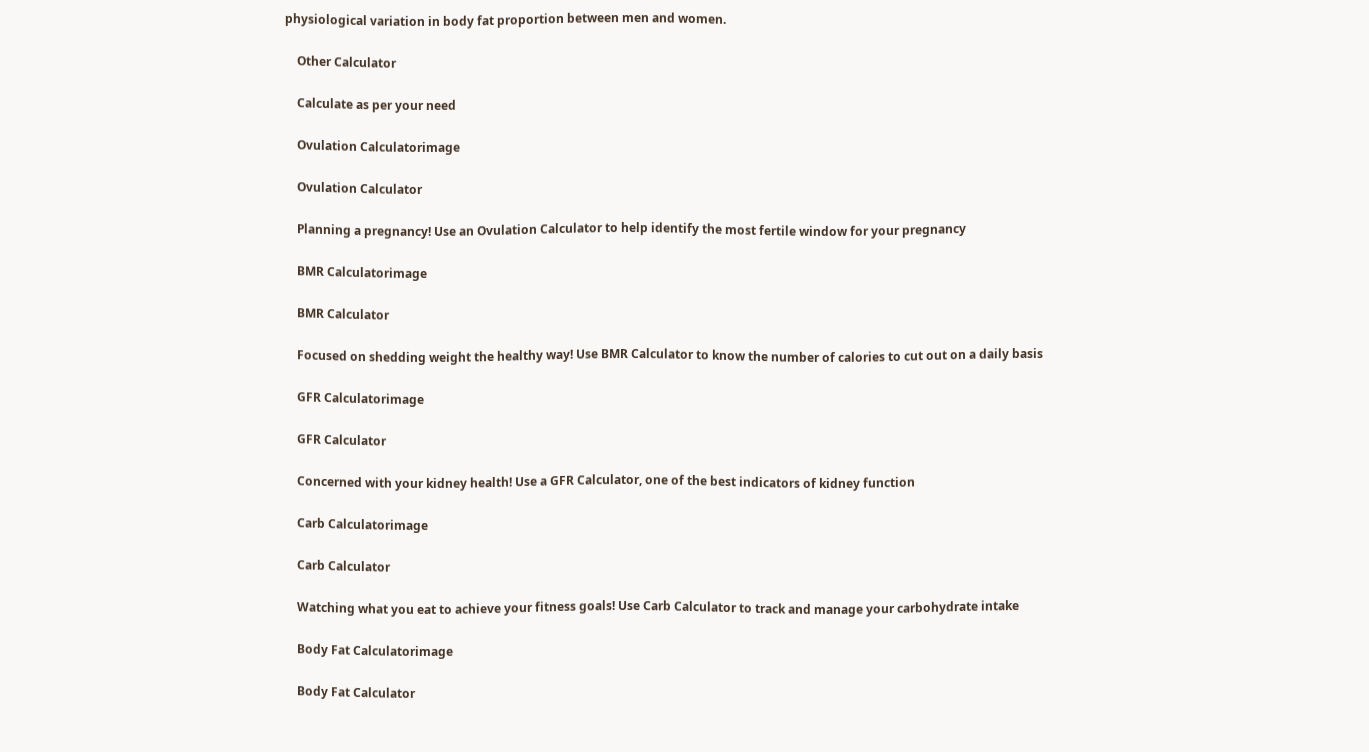physiological variation in body fat proportion between men and women.

    Other Calculator

    Calculate as per your need

    Ovulation Calculatorimage

    Ovulation Calculator

    Planning a pregnancy! Use an Ovulation Calculator to help identify the most fertile window for your pregnancy

    BMR Calculatorimage

    BMR Calculator

    Focused on shedding weight the healthy way! Use BMR Calculator to know the number of calories to cut out on a daily basis

    GFR Calculatorimage

    GFR Calculator

    Concerned with your kidney health! Use a GFR Calculator, one of the best indicators of kidney function

    Carb Calculatorimage

    Carb Calculator

    Watching what you eat to achieve your fitness goals! Use Carb Calculator to track and manage your carbohydrate intake

    Body Fat Calculatorimage

    Body Fat Calculator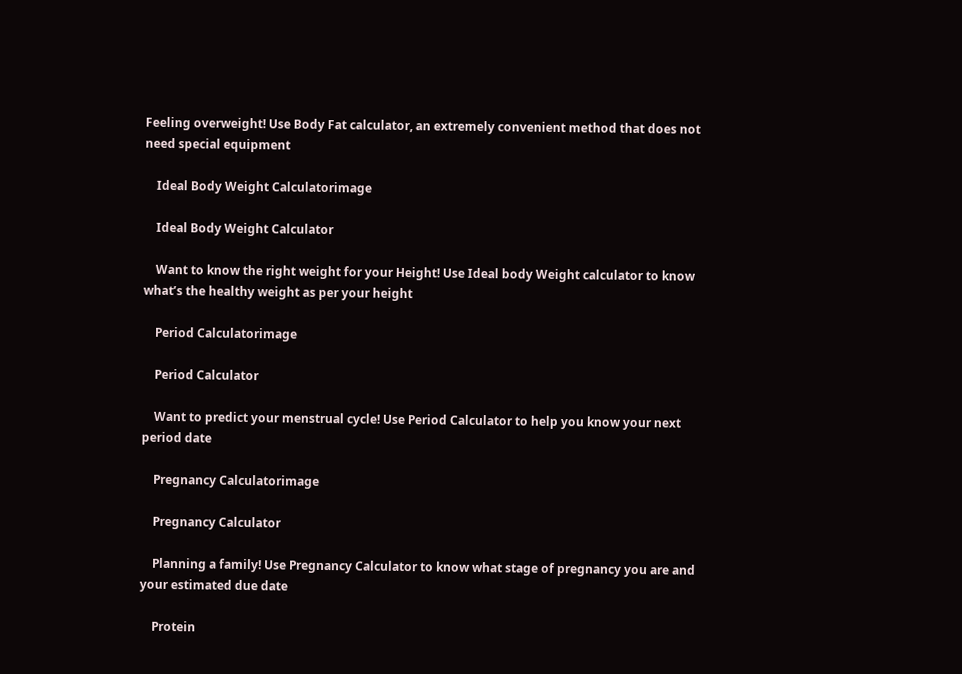Feeling overweight! Use Body Fat calculator, an extremely convenient method that does not need special equipment

    Ideal Body Weight Calculatorimage

    Ideal Body Weight Calculator

    Want to know the right weight for your Height! Use Ideal body Weight calculator to know what’s the healthy weight as per your height

    Period Calculatorimage

    Period Calculator

    Want to predict your menstrual cycle! Use Period Calculator to help you know your next period date

    Pregnancy Calculatorimage

    Pregnancy Calculator

    Planning a family! Use Pregnancy Calculator to know what stage of pregnancy you are and your estimated due date

    Protein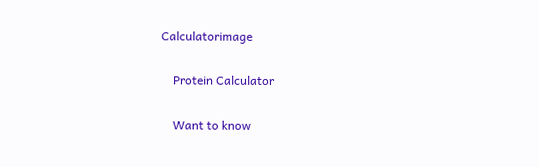Calculatorimage

    Protein Calculator

    Want to know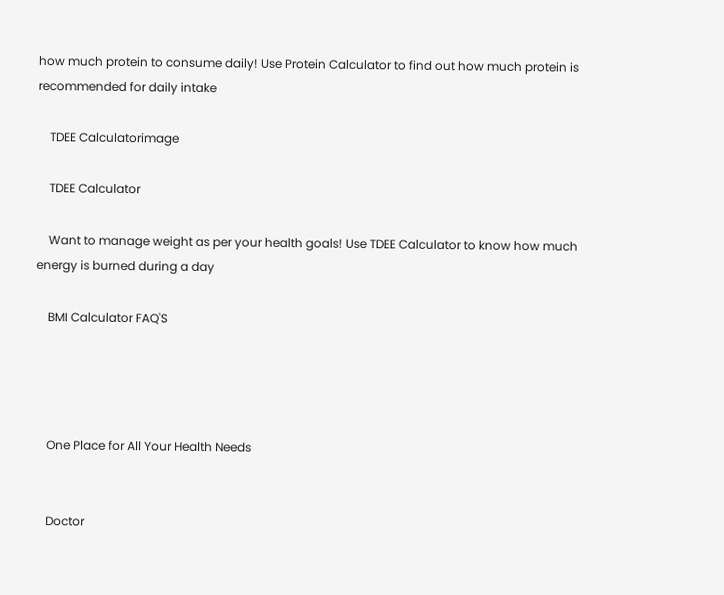how much protein to consume daily! Use Protein Calculator to find out how much protein is recommended for daily intake

    TDEE Calculatorimage

    TDEE Calculator

    Want to manage weight as per your health goals! Use TDEE Calculator to know how much energy is burned during a day

    BMI Calculator FAQ'S




    One Place for All Your Health Needs


    Doctor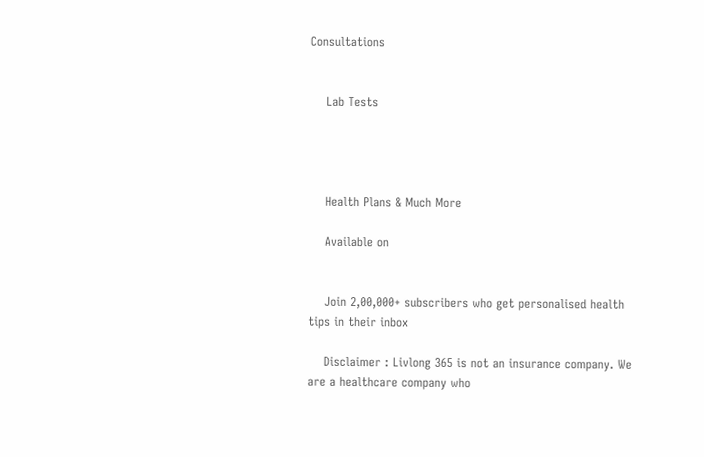Consultations


    Lab Tests




    Health Plans & Much More

    Available on


    Join 2,00,000+ subscribers who get personalised health tips in their inbox

    Disclaimer : Livlong 365 is not an insurance company. We are a healthcare company who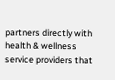partners directly with health & wellness service providers that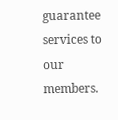guarantee services to our members.